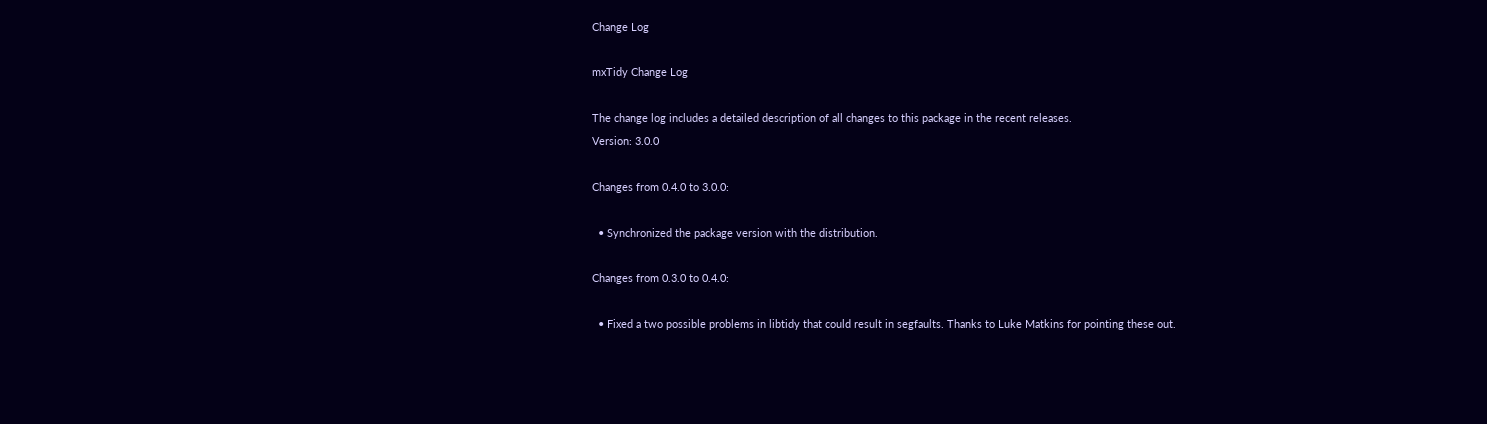Change Log

mxTidy Change Log

The change log includes a detailed description of all changes to this package in the recent releases.
Version: 3.0.0

Changes from 0.4.0 to 3.0.0:

  • Synchronized the package version with the distribution.

Changes from 0.3.0 to 0.4.0:

  • Fixed a two possible problems in libtidy that could result in segfaults. Thanks to Luke Matkins for pointing these out.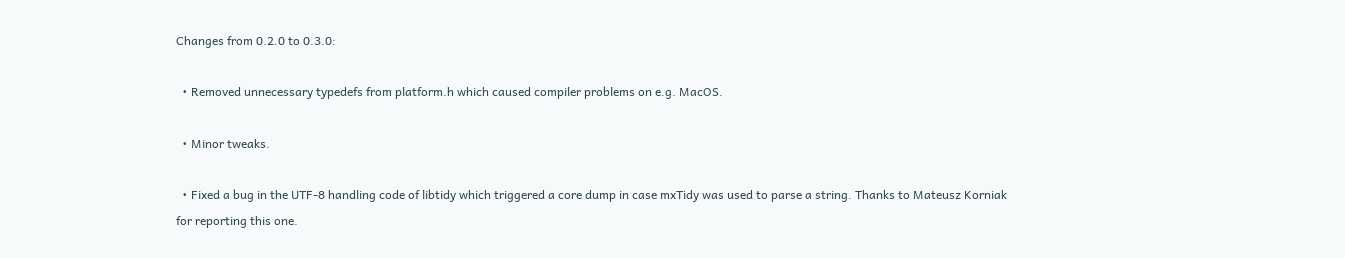Changes from 0.2.0 to 0.3.0:

  • Removed unnecessary typedefs from platform.h which caused compiler problems on e.g. MacOS.

  • Minor tweaks.

  • Fixed a bug in the UTF-8 handling code of libtidy which triggered a core dump in case mxTidy was used to parse a string. Thanks to Mateusz Korniak for reporting this one.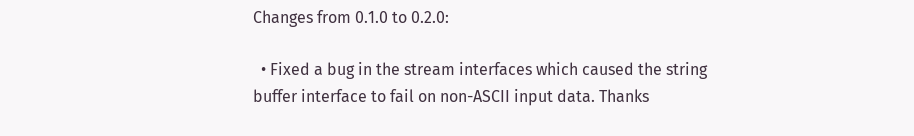Changes from 0.1.0 to 0.2.0:

  • Fixed a bug in the stream interfaces which caused the string buffer interface to fail on non-ASCII input data. Thanks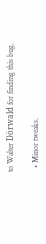to Walter Dörwald for finding this bug.

  • Minor tweaks.